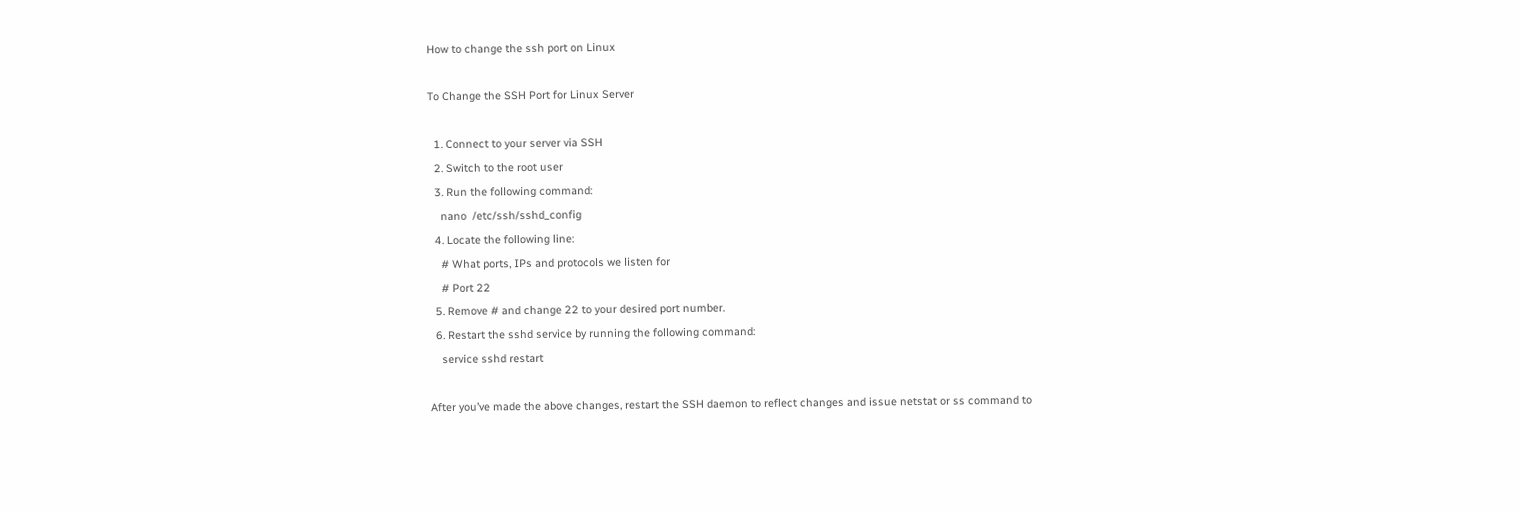How to change the ssh port on Linux

To Change the SSH Port for Linux Server

  1. Connect to your server via SSH
  2. Switch to the root user
  3. Run the following command:
    nano  /etc/ssh/sshd_config
  4. Locate the following line:
    # What ports, IPs and protocols we listen for
    # Port 22
  5. Remove # and change 22 to your desired port number.
  6. Restart the sshd service by running the following command:
    service sshd restart

After you’ve made the above changes, restart the SSH daemon to reflect changes and issue netstat or ss command to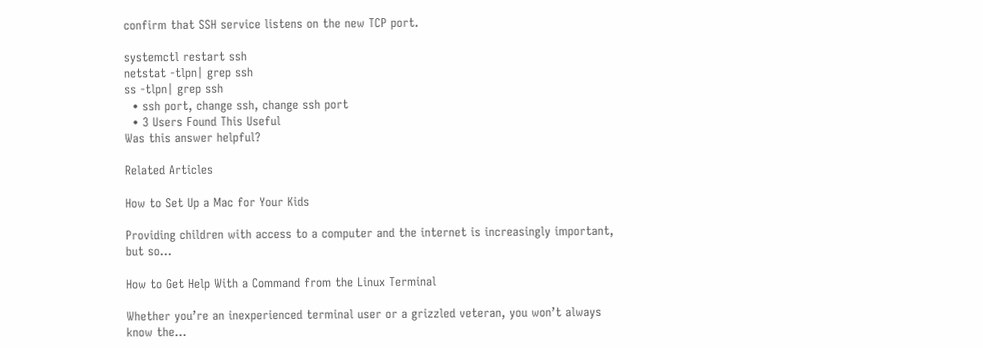confirm that SSH service listens on the new TCP port.

systemctl restart ssh
netstat -tlpn| grep ssh
ss -tlpn| grep ssh
  • ssh port, change ssh, change ssh port
  • 3 Users Found This Useful
Was this answer helpful?

Related Articles

How to Set Up a Mac for Your Kids

Providing children with access to a computer and the internet is increasingly important, but so...

How to Get Help With a Command from the Linux Terminal

Whether you’re an inexperienced terminal user or a grizzled veteran, you won’t always know the...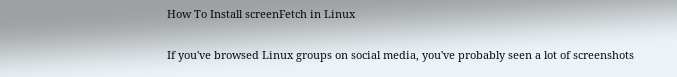How To Install screenFetch in Linux

If you've browsed Linux groups on social media, you've probably seen a lot of screenshots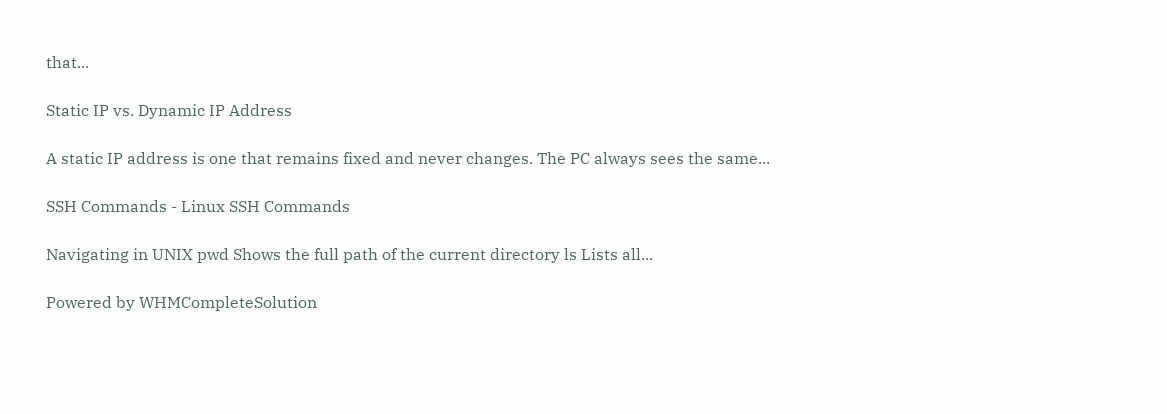that...

Static IP vs. Dynamic IP Address

A static IP address is one that remains fixed and never changes. The PC always sees the same...

SSH Commands - Linux SSH Commands

Navigating in UNIX pwd Shows the full path of the current directory ls Lists all...

Powered by WHMCompleteSolution